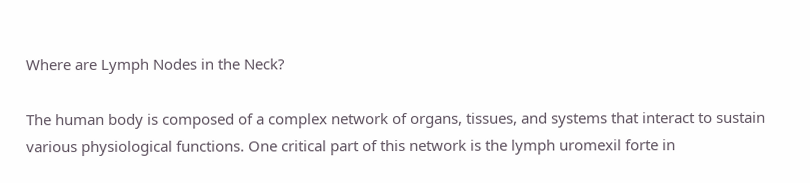Where are Lymph Nodes in the Neck?

The human body is composed of a complex network of organs, tissues, and systems that interact to sustain various physiological functions. One critical part of this network is the lymph uromexil forte in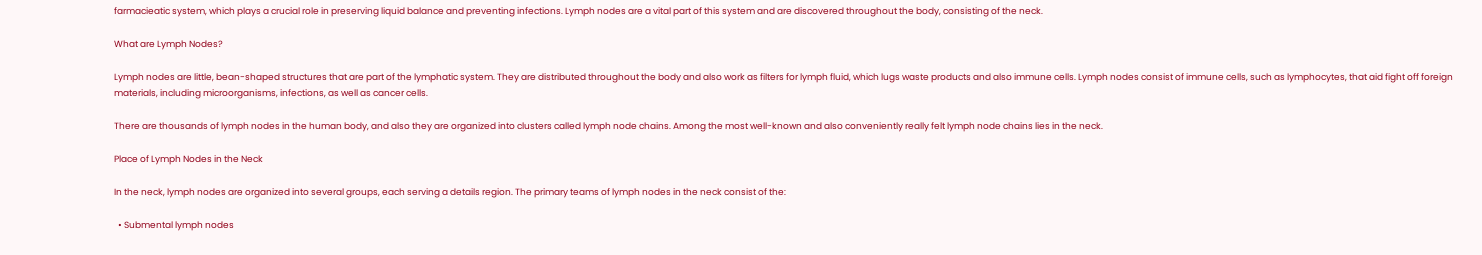farmacieatic system, which plays a crucial role in preserving liquid balance and preventing infections. Lymph nodes are a vital part of this system and are discovered throughout the body, consisting of the neck.

What are Lymph Nodes?

Lymph nodes are little, bean-shaped structures that are part of the lymphatic system. They are distributed throughout the body and also work as filters for lymph fluid, which lugs waste products and also immune cells. Lymph nodes consist of immune cells, such as lymphocytes, that aid fight off foreign materials, including microorganisms, infections, as well as cancer cells.

There are thousands of lymph nodes in the human body, and also they are organized into clusters called lymph node chains. Among the most well-known and also conveniently really felt lymph node chains lies in the neck.

Place of Lymph Nodes in the Neck

In the neck, lymph nodes are organized into several groups, each serving a details region. The primary teams of lymph nodes in the neck consist of the:

  • Submental lymph nodes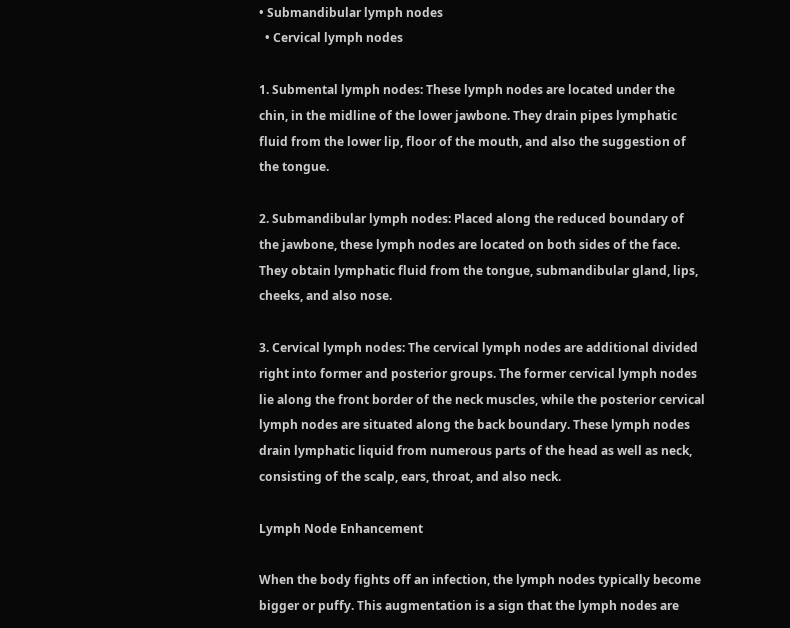• Submandibular lymph nodes
  • Cervical lymph nodes

1. Submental lymph nodes: These lymph nodes are located under the chin, in the midline of the lower jawbone. They drain pipes lymphatic fluid from the lower lip, floor of the mouth, and also the suggestion of the tongue.

2. Submandibular lymph nodes: Placed along the reduced boundary of the jawbone, these lymph nodes are located on both sides of the face. They obtain lymphatic fluid from the tongue, submandibular gland, lips, cheeks, and also nose.

3. Cervical lymph nodes: The cervical lymph nodes are additional divided right into former and posterior groups. The former cervical lymph nodes lie along the front border of the neck muscles, while the posterior cervical lymph nodes are situated along the back boundary. These lymph nodes drain lymphatic liquid from numerous parts of the head as well as neck, consisting of the scalp, ears, throat, and also neck.

Lymph Node Enhancement

When the body fights off an infection, the lymph nodes typically become bigger or puffy. This augmentation is a sign that the lymph nodes are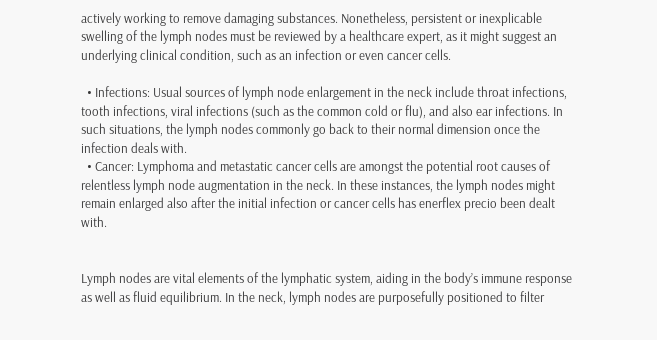actively working to remove damaging substances. Nonetheless, persistent or inexplicable swelling of the lymph nodes must be reviewed by a healthcare expert, as it might suggest an underlying clinical condition, such as an infection or even cancer cells.

  • Infections: Usual sources of lymph node enlargement in the neck include throat infections, tooth infections, viral infections (such as the common cold or flu), and also ear infections. In such situations, the lymph nodes commonly go back to their normal dimension once the infection deals with.
  • Cancer: Lymphoma and metastatic cancer cells are amongst the potential root causes of relentless lymph node augmentation in the neck. In these instances, the lymph nodes might remain enlarged also after the initial infection or cancer cells has enerflex precio been dealt with.


Lymph nodes are vital elements of the lymphatic system, aiding in the body’s immune response as well as fluid equilibrium. In the neck, lymph nodes are purposefully positioned to filter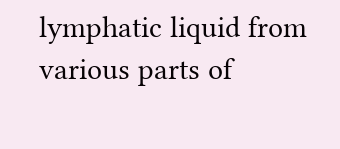lymphatic liquid from various parts of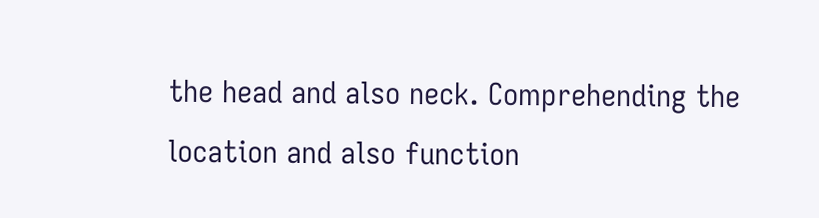the head and also neck. Comprehending the location and also function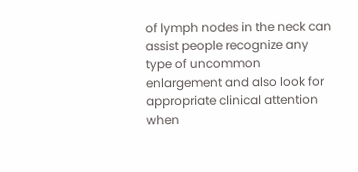of lymph nodes in the neck can assist people recognize any type of uncommon enlargement and also look for appropriate clinical attention when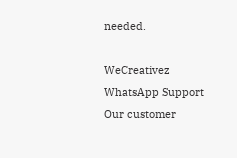needed.

WeCreativez WhatsApp Support
Our customer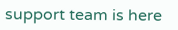support team is here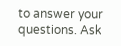to answer your questions. Ask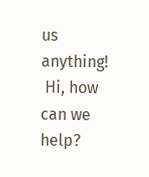us anything!
 Hi, how can we help?